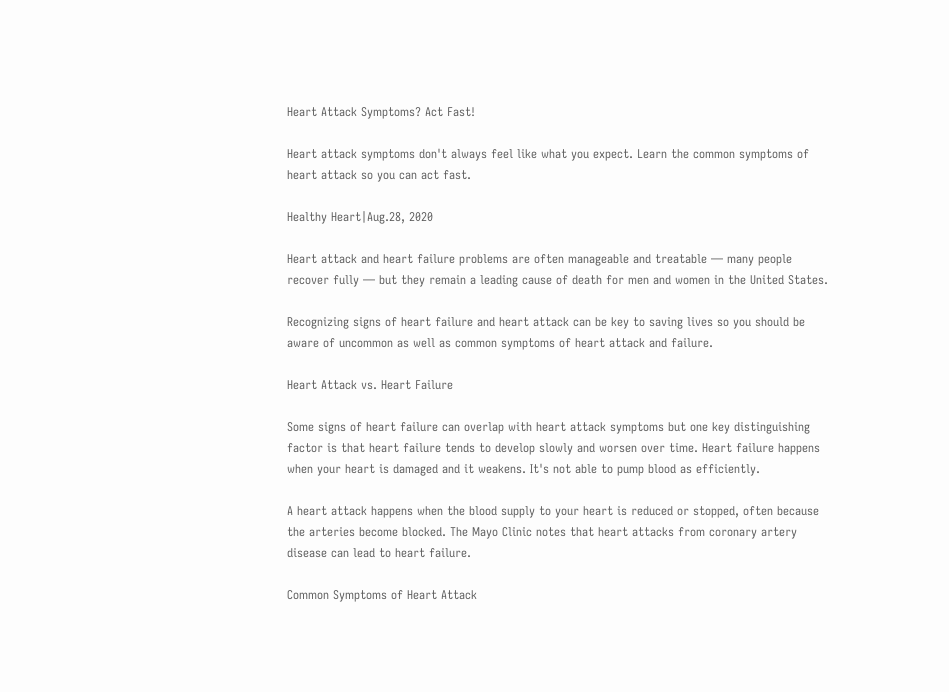Heart Attack Symptoms? Act Fast!

Heart attack symptoms don't always feel like what you expect. Learn the common symptoms of heart attack so you can act fast.

Healthy Heart|Aug.28, 2020

Heart attack and heart failure problems are often manageable and treatable — many people recover fully — but they remain a leading cause of death for men and women in the United States.

Recognizing signs of heart failure and heart attack can be key to saving lives so you should be aware of uncommon as well as common symptoms of heart attack and failure.

Heart Attack vs. Heart Failure

Some signs of heart failure can overlap with heart attack symptoms but one key distinguishing factor is that heart failure tends to develop slowly and worsen over time. Heart failure happens when your heart is damaged and it weakens. It's not able to pump blood as efficiently.

A heart attack happens when the blood supply to your heart is reduced or stopped, often because the arteries become blocked. The Mayo Clinic notes that heart attacks from coronary artery disease can lead to heart failure.

Common Symptoms of Heart Attack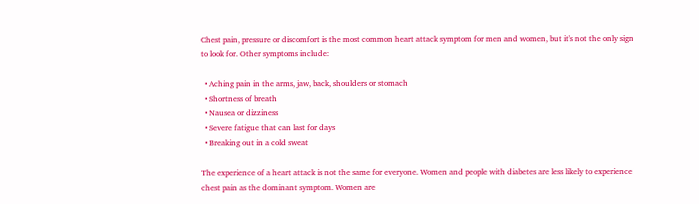Chest pain, pressure or discomfort is the most common heart attack symptom for men and women, but it's not the only sign to look for. Other symptoms include:

  • Aching pain in the arms, jaw, back, shoulders or stomach
  • Shortness of breath
  • Nausea or dizziness
  • Severe fatigue that can last for days
  • Breaking out in a cold sweat

The experience of a heart attack is not the same for everyone. Women and people with diabetes are less likely to experience chest pain as the dominant symptom. Women are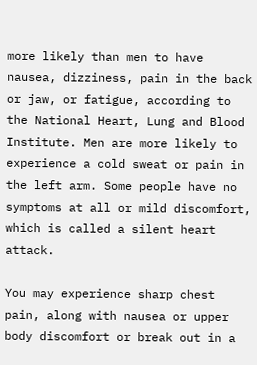more likely than men to have nausea, dizziness, pain in the back or jaw, or fatigue, according to the National Heart, Lung and Blood Institute. Men are more likely to experience a cold sweat or pain in the left arm. Some people have no symptoms at all or mild discomfort, which is called a silent heart attack.

You may experience sharp chest pain, along with nausea or upper body discomfort or break out in a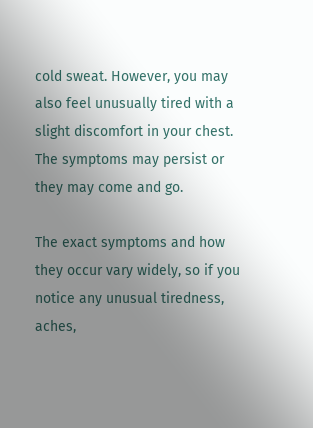cold sweat. However, you may also feel unusually tired with a slight discomfort in your chest. The symptoms may persist or they may come and go.

The exact symptoms and how they occur vary widely, so if you notice any unusual tiredness, aches,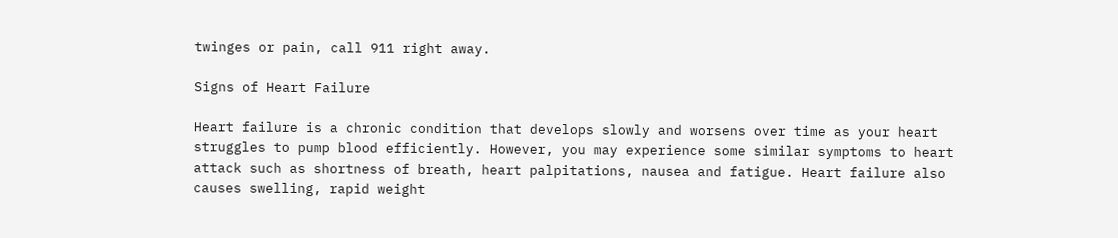twinges or pain, call 911 right away.

Signs of Heart Failure

Heart failure is a chronic condition that develops slowly and worsens over time as your heart struggles to pump blood efficiently. However, you may experience some similar symptoms to heart attack such as shortness of breath, heart palpitations, nausea and fatigue. Heart failure also causes swelling, rapid weight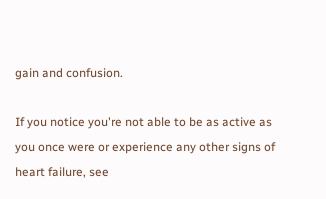gain and confusion.

If you notice you're not able to be as active as you once were or experience any other signs of heart failure, see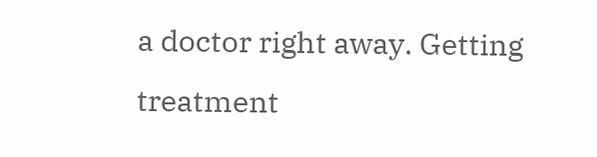a doctor right away. Getting treatment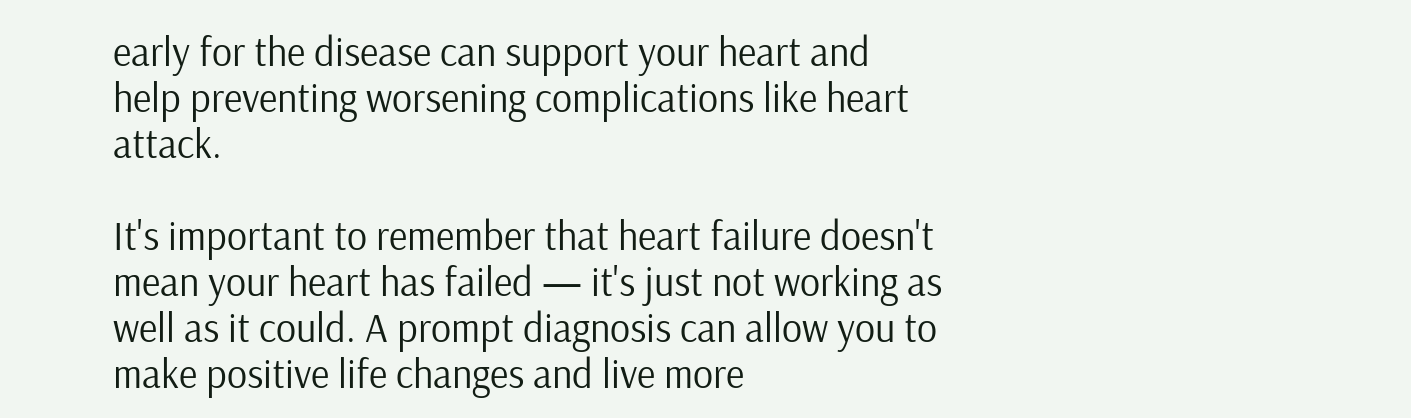early for the disease can support your heart and help preventing worsening complications like heart attack.

It's important to remember that heart failure doesn't mean your heart has failed — it's just not working as well as it could. A prompt diagnosis can allow you to make positive life changes and live more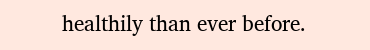healthily than ever before.